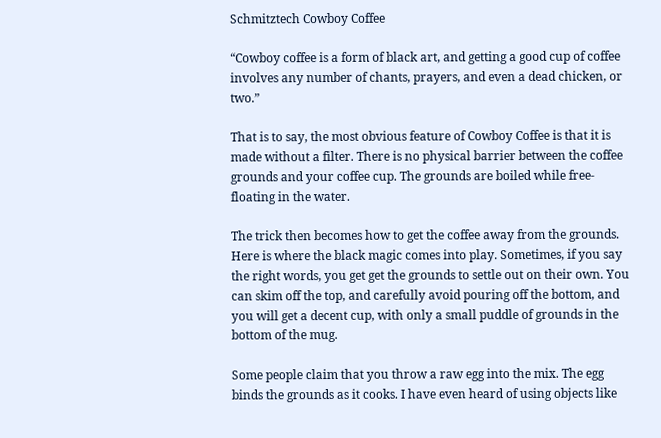Schmitztech Cowboy Coffee

“Cowboy coffee is a form of black art, and getting a good cup of coffee involves any number of chants, prayers, and even a dead chicken, or two.”

That is to say, the most obvious feature of Cowboy Coffee is that it is made without a filter. There is no physical barrier between the coffee grounds and your coffee cup. The grounds are boiled while free-floating in the water.

The trick then becomes how to get the coffee away from the grounds. Here is where the black magic comes into play. Sometimes, if you say the right words, you get get the grounds to settle out on their own. You can skim off the top, and carefully avoid pouring off the bottom, and you will get a decent cup, with only a small puddle of grounds in the bottom of the mug.

Some people claim that you throw a raw egg into the mix. The egg binds the grounds as it cooks. I have even heard of using objects like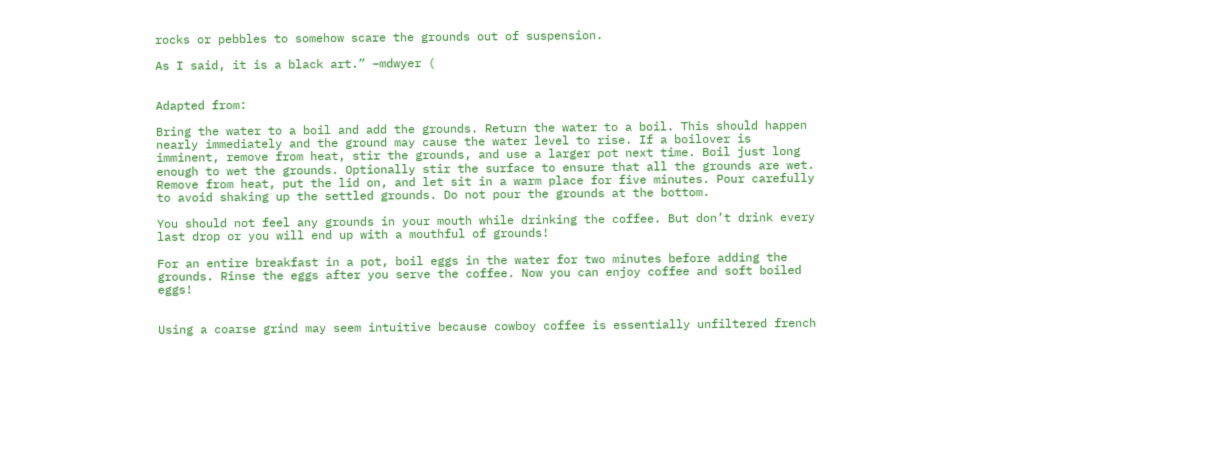rocks or pebbles to somehow scare the grounds out of suspension.

As I said, it is a black art.” –mdwyer (


Adapted from:

Bring the water to a boil and add the grounds. Return the water to a boil. This should happen nearly immediately and the ground may cause the water level to rise. If a boilover is imminent, remove from heat, stir the grounds, and use a larger pot next time. Boil just long enough to wet the grounds. Optionally stir the surface to ensure that all the grounds are wet. Remove from heat, put the lid on, and let sit in a warm place for five minutes. Pour carefully to avoid shaking up the settled grounds. Do not pour the grounds at the bottom.

You should not feel any grounds in your mouth while drinking the coffee. But don’t drink every last drop or you will end up with a mouthful of grounds!

For an entire breakfast in a pot, boil eggs in the water for two minutes before adding the grounds. Rinse the eggs after you serve the coffee. Now you can enjoy coffee and soft boiled eggs!


Using a coarse grind may seem intuitive because cowboy coffee is essentially unfiltered french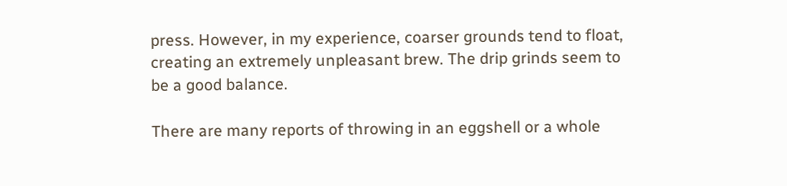press. However, in my experience, coarser grounds tend to float, creating an extremely unpleasant brew. The drip grinds seem to be a good balance.

There are many reports of throwing in an eggshell or a whole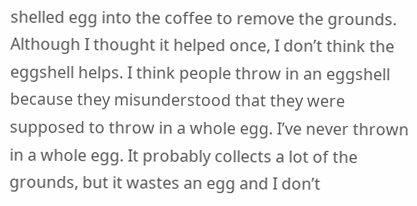shelled egg into the coffee to remove the grounds. Although I thought it helped once, I don’t think the eggshell helps. I think people throw in an eggshell because they misunderstood that they were supposed to throw in a whole egg. I’ve never thrown in a whole egg. It probably collects a lot of the grounds, but it wastes an egg and I don’t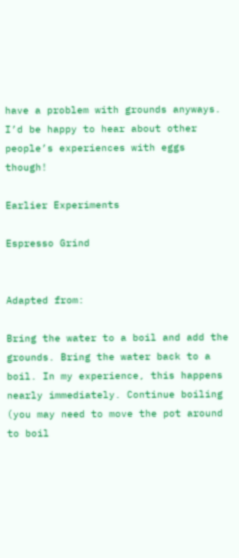have a problem with grounds anyways. I’d be happy to hear about other people’s experiences with eggs though!

Earlier Experiments

Espresso Grind


Adapted from:

Bring the water to a boil and add the grounds. Bring the water back to a boil. In my experience, this happens nearly immediately. Continue boiling (you may need to move the pot around to boil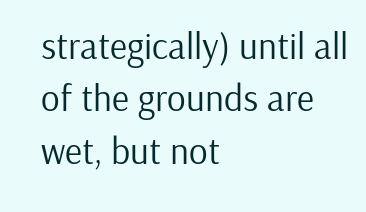strategically) until all of the grounds are wet, but not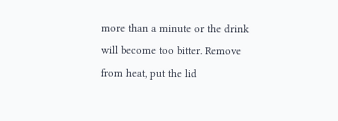more than a minute or the drink will become too bitter. Remove from heat, put the lid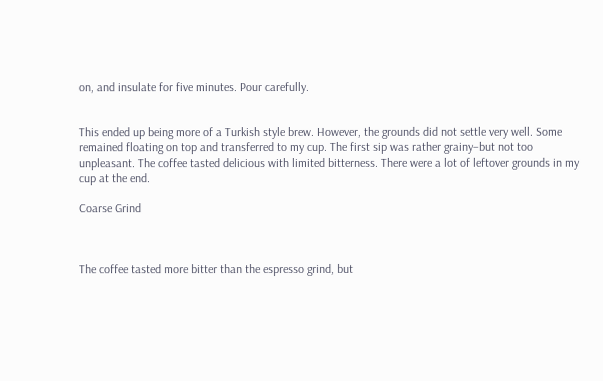on, and insulate for five minutes. Pour carefully.


This ended up being more of a Turkish style brew. However, the grounds did not settle very well. Some remained floating on top and transferred to my cup. The first sip was rather grainy–but not too unpleasant. The coffee tasted delicious with limited bitterness. There were a lot of leftover grounds in my cup at the end.

Coarse Grind



The coffee tasted more bitter than the espresso grind, but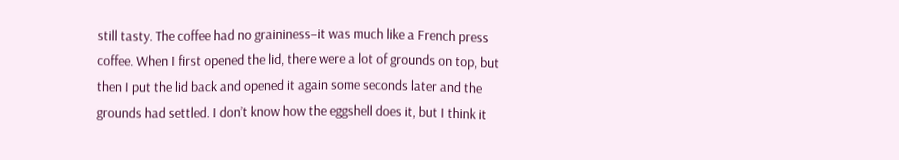still tasty. The coffee had no graininess–it was much like a French press coffee. When I first opened the lid, there were a lot of grounds on top, but then I put the lid back and opened it again some seconds later and the grounds had settled. I don’t know how the eggshell does it, but I think it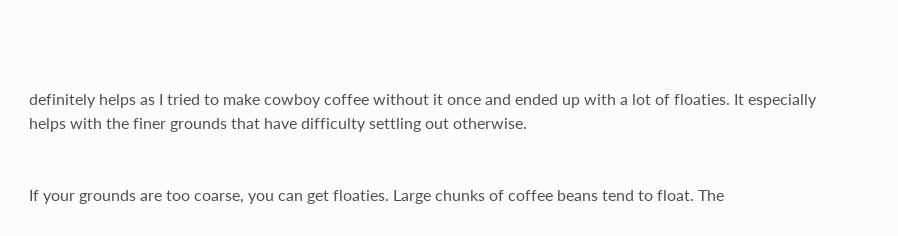definitely helps as I tried to make cowboy coffee without it once and ended up with a lot of floaties. It especially helps with the finer grounds that have difficulty settling out otherwise.


If your grounds are too coarse, you can get floaties. Large chunks of coffee beans tend to float. The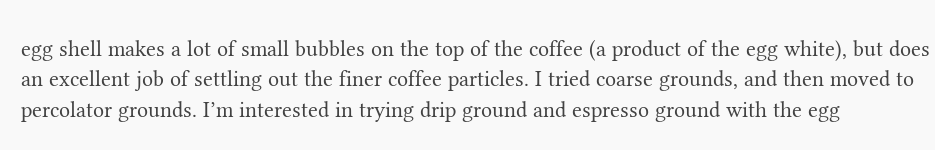egg shell makes a lot of small bubbles on the top of the coffee (a product of the egg white), but does an excellent job of settling out the finer coffee particles. I tried coarse grounds, and then moved to percolator grounds. I’m interested in trying drip ground and espresso ground with the egg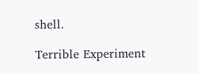shell.

Terrible Experiment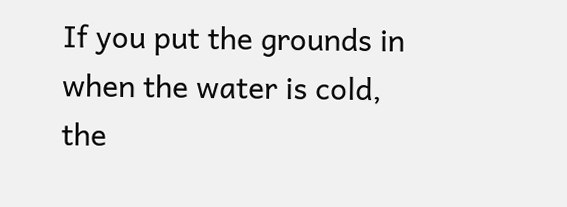If you put the grounds in when the water is cold, the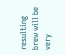resulting brew will be very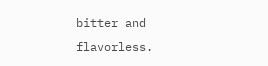bitter and flavorless.